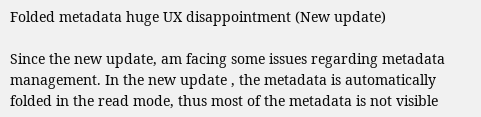Folded metadata huge UX disappointment (New update)

Since the new update, am facing some issues regarding metadata management. In the new update , the metadata is automatically folded in the read mode, thus most of the metadata is not visible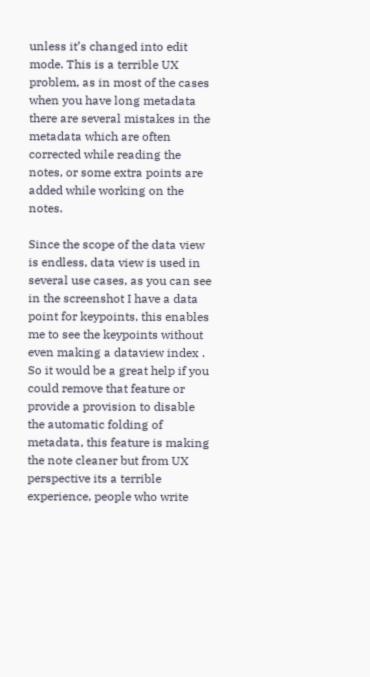unless it’s changed into edit mode. This is a terrible UX problem, as in most of the cases when you have long metadata there are several mistakes in the metadata which are often corrected while reading the notes, or some extra points are added while working on the notes.

Since the scope of the data view is endless, data view is used in several use cases, as you can see in the screenshot I have a data point for keypoints, this enables me to see the keypoints without even making a dataview index . So it would be a great help if you could remove that feature or provide a provision to disable the automatic folding of metadata, this feature is making the note cleaner but from UX perspective its a terrible experience, people who write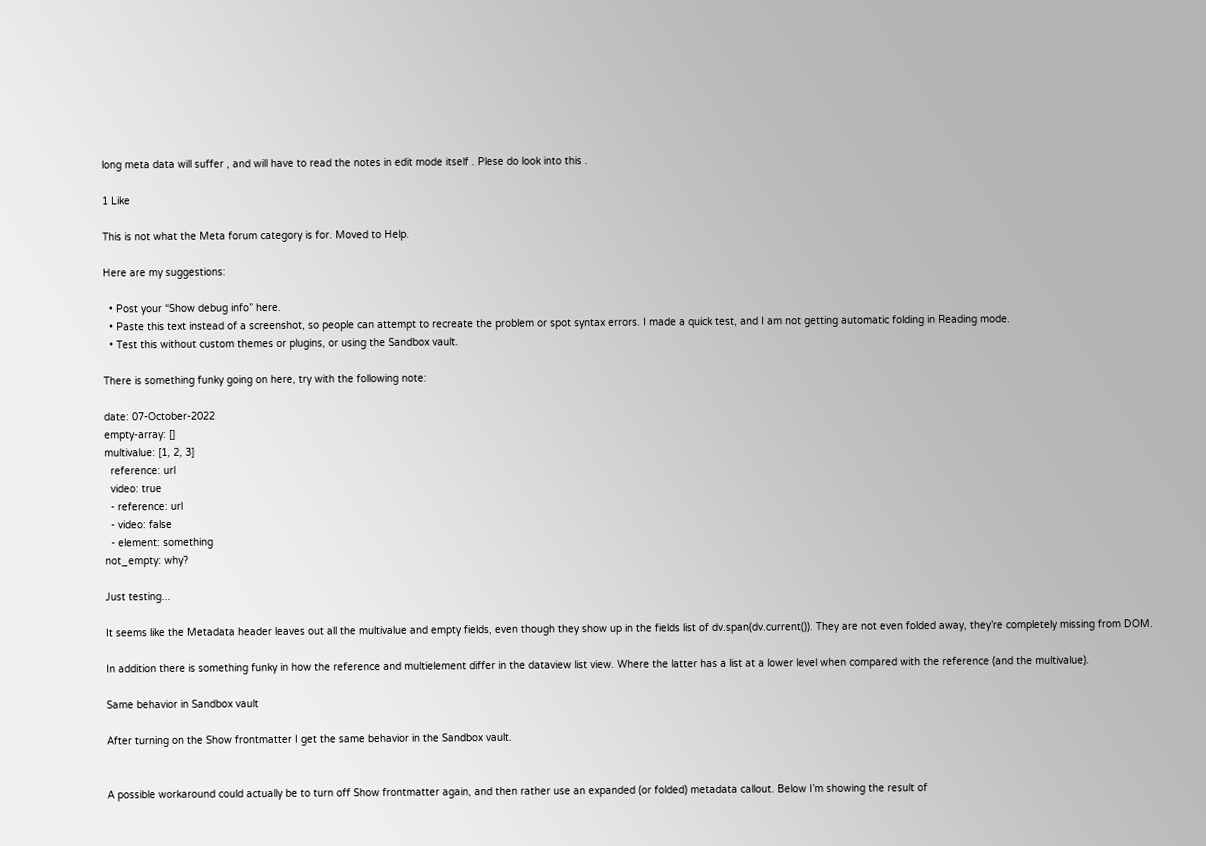long meta data will suffer , and will have to read the notes in edit mode itself . Plese do look into this .

1 Like

This is not what the Meta forum category is for. Moved to Help.

Here are my suggestions:

  • Post your “Show debug info” here.
  • Paste this text instead of a screenshot, so people can attempt to recreate the problem or spot syntax errors. I made a quick test, and I am not getting automatic folding in Reading mode.
  • Test this without custom themes or plugins, or using the Sandbox vault.

There is something funky going on here, try with the following note:

date: 07-October-2022
empty-array: []
multivalue: [1, 2, 3]
  reference: url
  video: true
  - reference: url
  - video: false
  - element: something
not_empty: why?

Just testing...

It seems like the Metadata header leaves out all the multivalue and empty fields, even though they show up in the fields list of dv.span(dv.current()). They are not even folded away, they’re completely missing from DOM.

In addition there is something funky in how the reference and multielement differ in the dataview list view. Where the latter has a list at a lower level when compared with the reference (and the multivalue).

Same behavior in Sandbox vault

After turning on the Show frontmatter I get the same behavior in the Sandbox vault.


A possible workaround could actually be to turn off Show frontmatter again, and then rather use an expanded (or folded) metadata callout. Below I’m showing the result of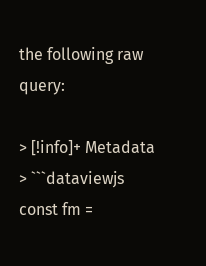the following raw query:

> [!info]+ Metadata
> ```dataviewjs
const fm =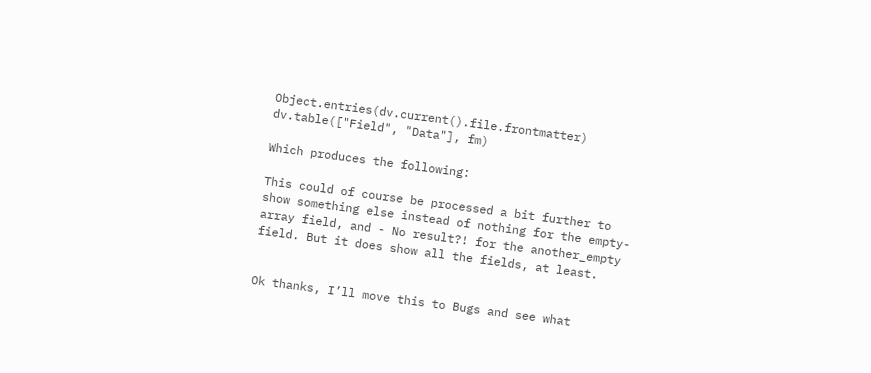Object.entries(dv.current().file.frontmatter)
dv.table(["Field", "Data"], fm)

Which produces the following:

This could of course be processed a bit further to show something else instead of nothing for the empty-array field, and - No result?! for the another_empty field. But it does show all the fields, at least.


Ok thanks, I’ll move this to Bugs and see what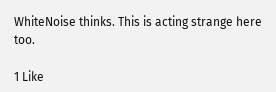WhiteNoise thinks. This is acting strange here too.

1 Like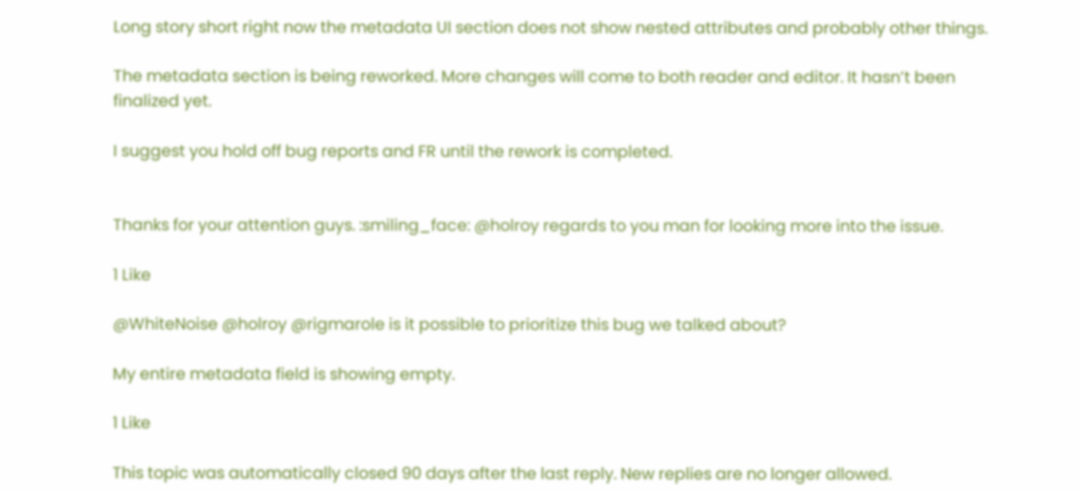Long story short right now the metadata UI section does not show nested attributes and probably other things.

The metadata section is being reworked. More changes will come to both reader and editor. It hasn’t been finalized yet.

I suggest you hold off bug reports and FR until the rework is completed.


Thanks for your attention guys. :smiling_face: @holroy regards to you man for looking more into the issue.

1 Like

@WhiteNoise @holroy @rigmarole is it possible to prioritize this bug we talked about?

My entire metadata field is showing empty.

1 Like

This topic was automatically closed 90 days after the last reply. New replies are no longer allowed.